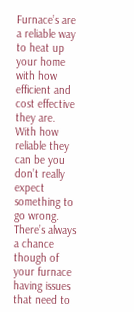Furnace’s are a reliable way to heat up your home with how efficient and cost effective they are. With how reliable they can be you don’t really expect something to go wrong. There’s always a chance though of your furnace having issues that need to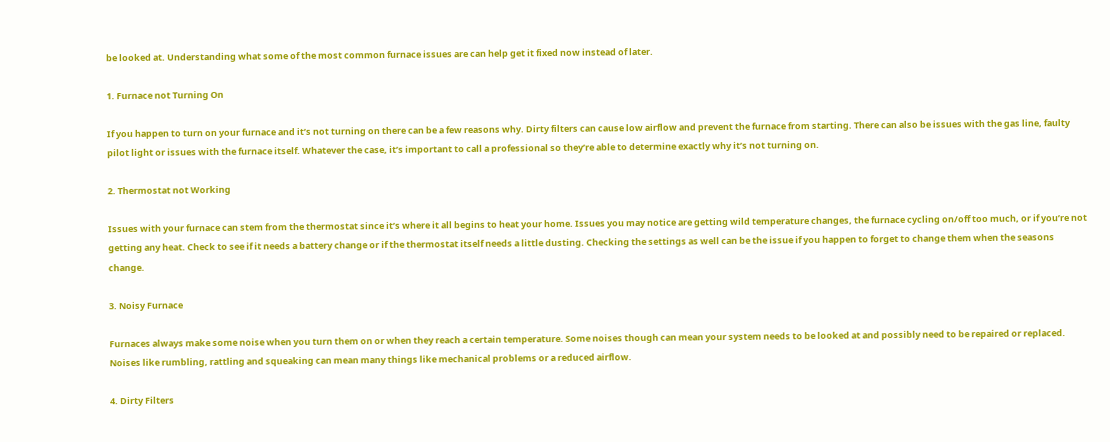be looked at. Understanding what some of the most common furnace issues are can help get it fixed now instead of later.

1. Furnace not Turning On

If you happen to turn on your furnace and it’s not turning on there can be a few reasons why. Dirty filters can cause low airflow and prevent the furnace from starting. There can also be issues with the gas line, faulty pilot light or issues with the furnace itself. Whatever the case, it’s important to call a professional so they’re able to determine exactly why it’s not turning on.

2. Thermostat not Working

Issues with your furnace can stem from the thermostat since it’s where it all begins to heat your home. Issues you may notice are getting wild temperature changes, the furnace cycling on/off too much, or if you’re not getting any heat. Check to see if it needs a battery change or if the thermostat itself needs a little dusting. Checking the settings as well can be the issue if you happen to forget to change them when the seasons change.

3. Noisy Furnace

Furnaces always make some noise when you turn them on or when they reach a certain temperature. Some noises though can mean your system needs to be looked at and possibly need to be repaired or replaced. Noises like rumbling, rattling and squeaking can mean many things like mechanical problems or a reduced airflow.

4. Dirty Filters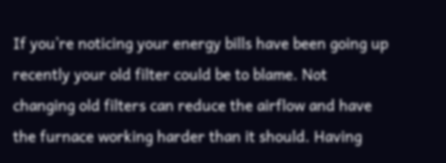If you’re noticing your energy bills have been going up recently your old filter could be to blame. Not changing old filters can reduce the airflow and have the furnace working harder than it should. Having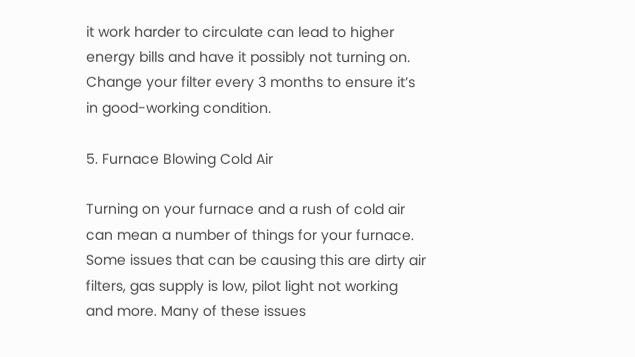it work harder to circulate can lead to higher energy bills and have it possibly not turning on. Change your filter every 3 months to ensure it’s in good-working condition.

5. Furnace Blowing Cold Air

Turning on your furnace and a rush of cold air can mean a number of things for your furnace. Some issues that can be causing this are dirty air filters, gas supply is low, pilot light not working and more. Many of these issues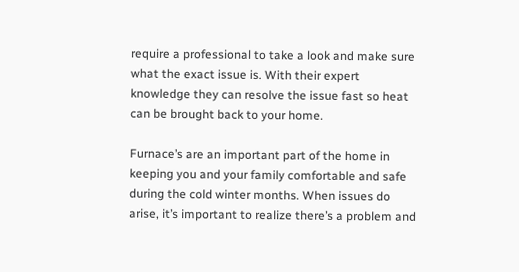require a professional to take a look and make sure what the exact issue is. With their expert knowledge they can resolve the issue fast so heat can be brought back to your home.

Furnace’s are an important part of the home in keeping you and your family comfortable and safe during the cold winter months. When issues do arise, it’s important to realize there’s a problem and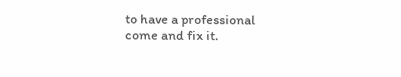to have a professional come and fix it.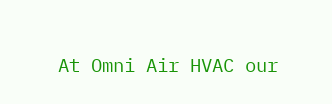At Omni Air HVAC our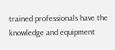trained professionals have the knowledge and equipment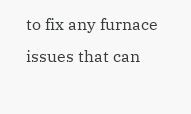to fix any furnace issues that can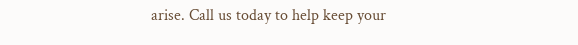arise. Call us today to help keep your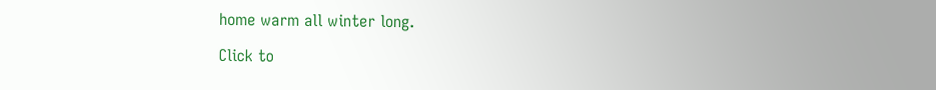home warm all winter long.

Click to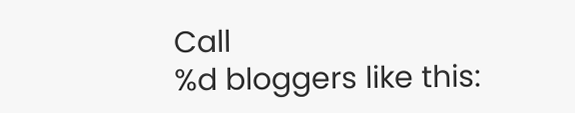Call
%d bloggers like this: